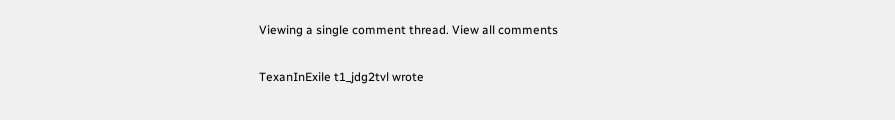Viewing a single comment thread. View all comments

TexanInExile t1_jdg2tvl wrote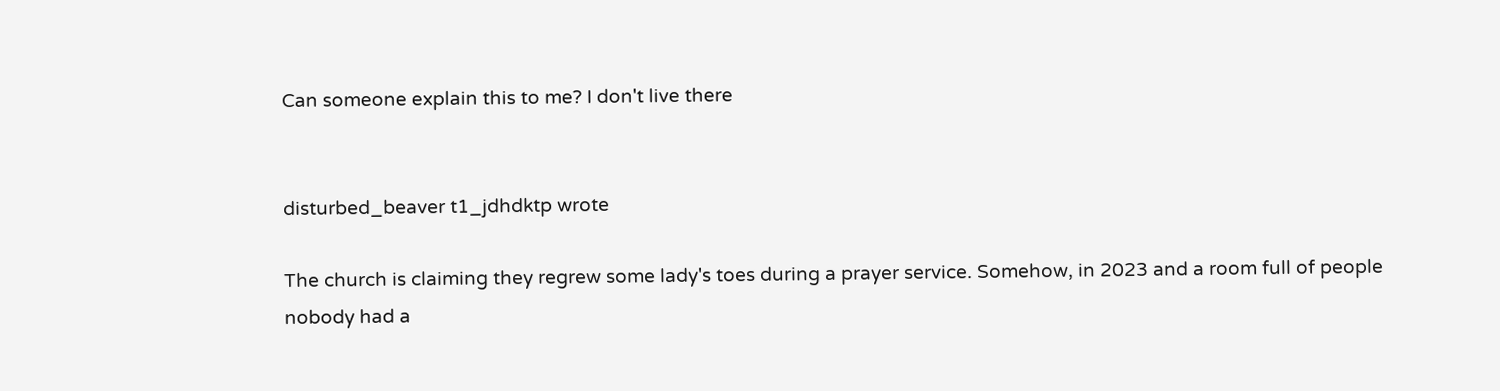Can someone explain this to me? I don't live there


disturbed_beaver t1_jdhdktp wrote

The church is claiming they regrew some lady's toes during a prayer service. Somehow, in 2023 and a room full of people nobody had a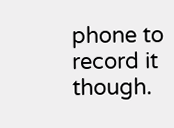phone to record it though.